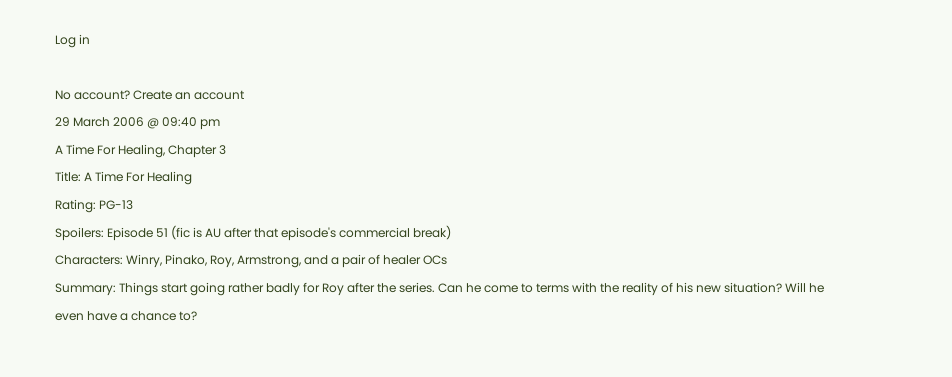Log in

No account? Create an account
29 March 2006 @ 09:40 pm
A Time For Healing, Chapter 3
Title: A Time For Healing
Rating: PG-13
Spoilers: Episode 51 (fic is AU after that episode's commercial break)
Characters: Winry, Pinako, Roy, Armstrong, and a pair of healer OCs
Summary: Things start going rather badly for Roy after the series. Can he come to terms with the reality of his new situation? Will he even have a chance to?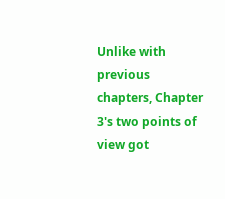Unlike with previous chapters, Chapter 3's two points of view got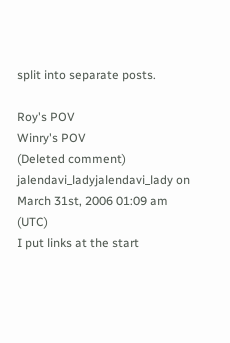split into separate posts.

Roy's POV
Winry's POV
(Deleted comment)
jalendavi_ladyjalendavi_lady on March 31st, 2006 01:09 am (UTC)
I put links at the start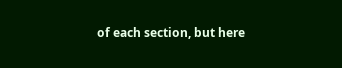of each section, but here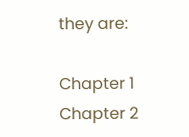they are:

Chapter 1
Chapter 2